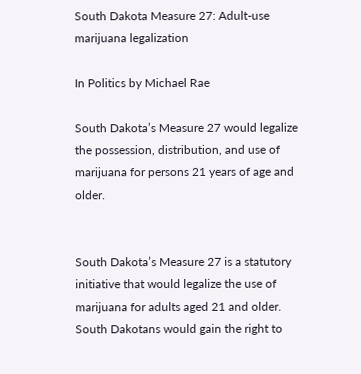South Dakota Measure 27: Adult-use marijuana legalization

In Politics by Michael Rae

South Dakota’s Measure 27 would legalize the possession, distribution, and use of marijuana for persons 21 years of age and older.


South Dakota’s Measure 27 is a statutory initiative that would legalize the use of marijuana for adults aged 21 and older.  South Dakotans would gain the right to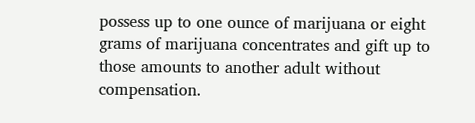possess up to one ounce of marijuana or eight grams of marijuana concentrates and gift up to those amounts to another adult without compensation.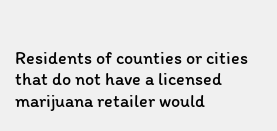Residents of counties or cities that do not have a licensed marijuana retailer would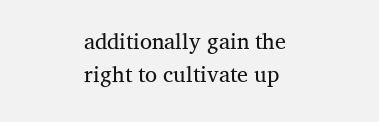additionally gain the right to cultivate up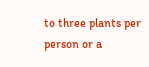to three plants per person or a